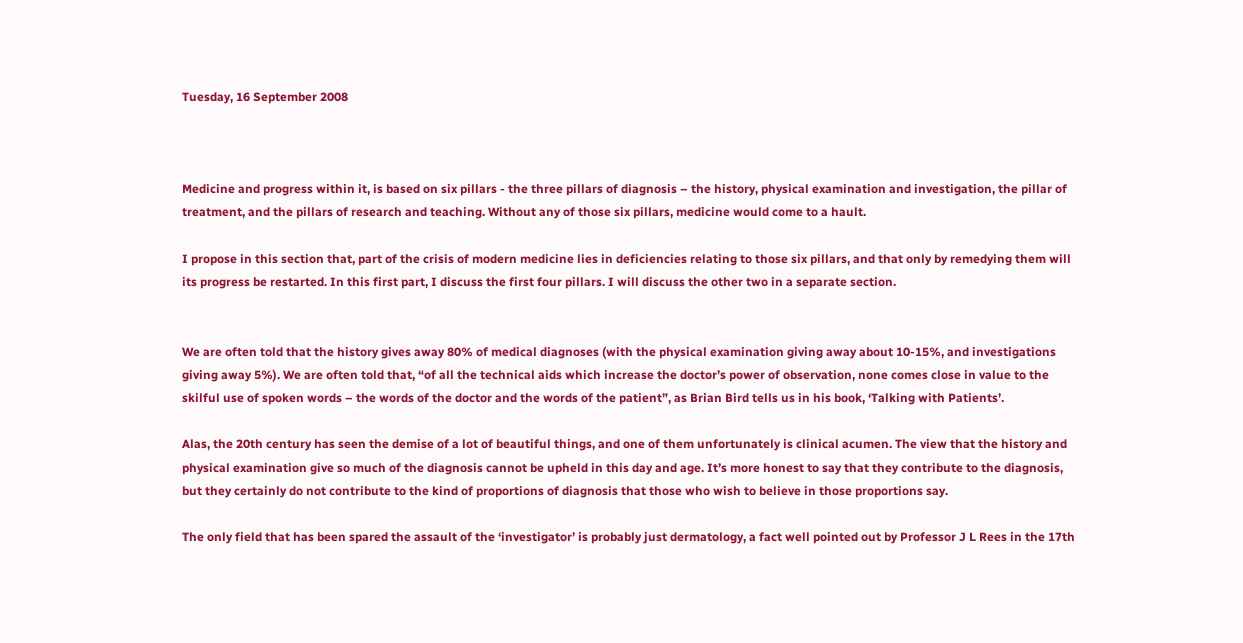Tuesday, 16 September 2008



Medicine and progress within it, is based on six pillars - the three pillars of diagnosis – the history, physical examination and investigation, the pillar of treatment, and the pillars of research and teaching. Without any of those six pillars, medicine would come to a hault.

I propose in this section that, part of the crisis of modern medicine lies in deficiencies relating to those six pillars, and that only by remedying them will its progress be restarted. In this first part, I discuss the first four pillars. I will discuss the other two in a separate section.


We are often told that the history gives away 80% of medical diagnoses (with the physical examination giving away about 10-15%, and investigations giving away 5%). We are often told that, “of all the technical aids which increase the doctor’s power of observation, none comes close in value to the skilful use of spoken words – the words of the doctor and the words of the patient”, as Brian Bird tells us in his book, ‘Talking with Patients’.

Alas, the 20th century has seen the demise of a lot of beautiful things, and one of them unfortunately is clinical acumen. The view that the history and physical examination give so much of the diagnosis cannot be upheld in this day and age. It’s more honest to say that they contribute to the diagnosis, but they certainly do not contribute to the kind of proportions of diagnosis that those who wish to believe in those proportions say.

The only field that has been spared the assault of the ‘investigator’ is probably just dermatology, a fact well pointed out by Professor J L Rees in the 17th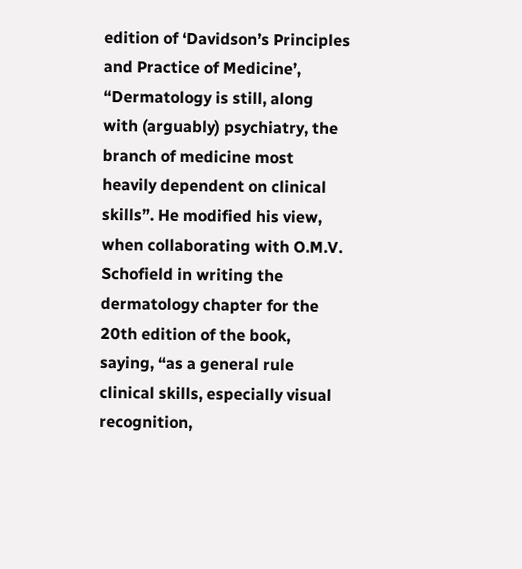edition of ‘Davidson’s Principles and Practice of Medicine’, “Dermatology is still, along with (arguably) psychiatry, the branch of medicine most heavily dependent on clinical skills”. He modified his view, when collaborating with O.M.V. Schofield in writing the dermatology chapter for the 20th edition of the book, saying, “as a general rule clinical skills, especially visual recognition,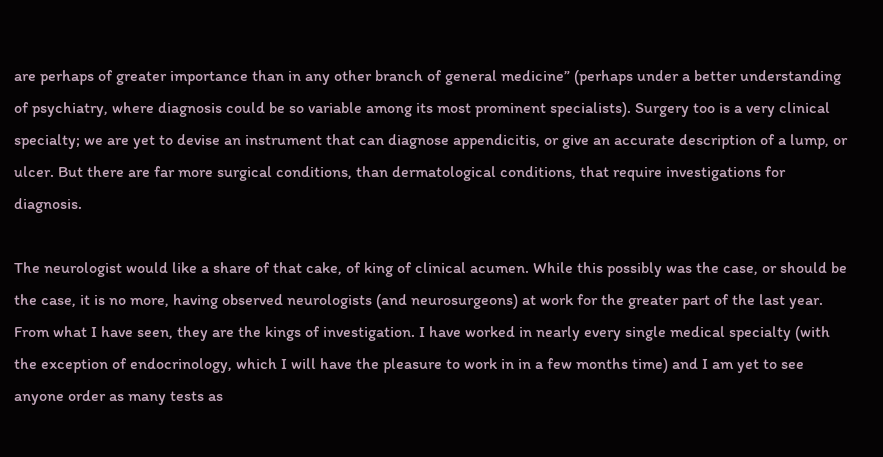are perhaps of greater importance than in any other branch of general medicine” (perhaps under a better understanding of psychiatry, where diagnosis could be so variable among its most prominent specialists). Surgery too is a very clinical specialty; we are yet to devise an instrument that can diagnose appendicitis, or give an accurate description of a lump, or ulcer. But there are far more surgical conditions, than dermatological conditions, that require investigations for diagnosis.

The neurologist would like a share of that cake, of king of clinical acumen. While this possibly was the case, or should be the case, it is no more, having observed neurologists (and neurosurgeons) at work for the greater part of the last year. From what I have seen, they are the kings of investigation. I have worked in nearly every single medical specialty (with the exception of endocrinology, which I will have the pleasure to work in in a few months time) and I am yet to see anyone order as many tests as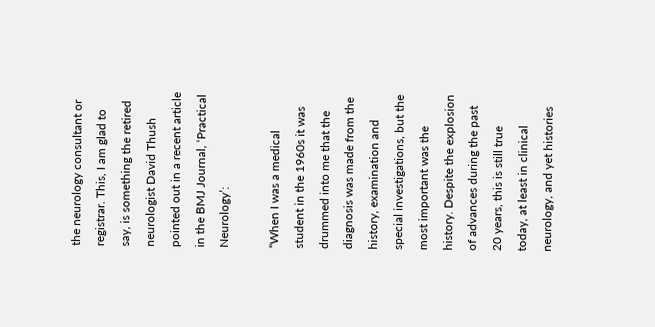the neurology consultant or registrar. This, I am glad to say, is something the retired neurologist David Thush pointed out in a recent article in the BMJ Journal, ‘Practical Neurology’:

“When I was a medical student in the 1960s it was drummed into me that the diagnosis was made from the history, examination and special investigations, but the most important was the history. Despite the explosion of advances during the past 20 years, this is still true today, at least in clinical neurology, and yet histories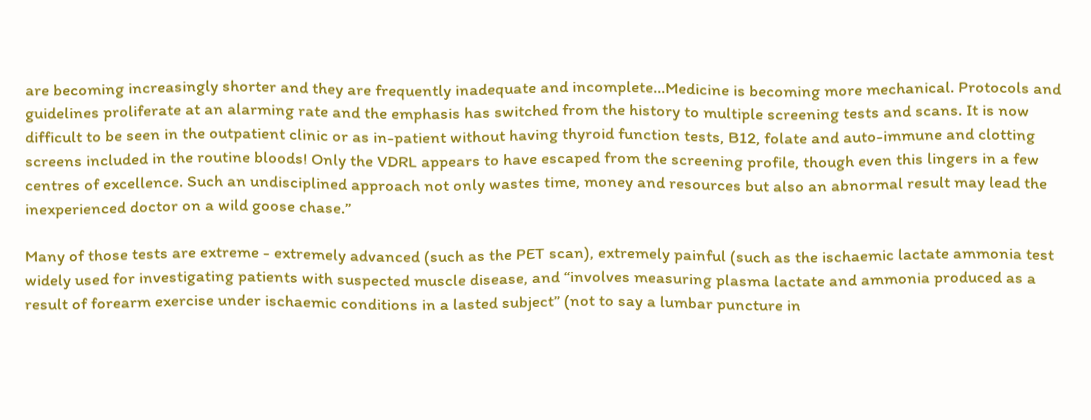are becoming increasingly shorter and they are frequently inadequate and incomplete…Medicine is becoming more mechanical. Protocols and guidelines proliferate at an alarming rate and the emphasis has switched from the history to multiple screening tests and scans. It is now difficult to be seen in the outpatient clinic or as in-patient without having thyroid function tests, B12, folate and auto-immune and clotting screens included in the routine bloods! Only the VDRL appears to have escaped from the screening profile, though even this lingers in a few centres of excellence. Such an undisciplined approach not only wastes time, money and resources but also an abnormal result may lead the inexperienced doctor on a wild goose chase.”

Many of those tests are extreme - extremely advanced (such as the PET scan), extremely painful (such as the ischaemic lactate ammonia test widely used for investigating patients with suspected muscle disease, and “involves measuring plasma lactate and ammonia produced as a result of forearm exercise under ischaemic conditions in a lasted subject” (not to say a lumbar puncture in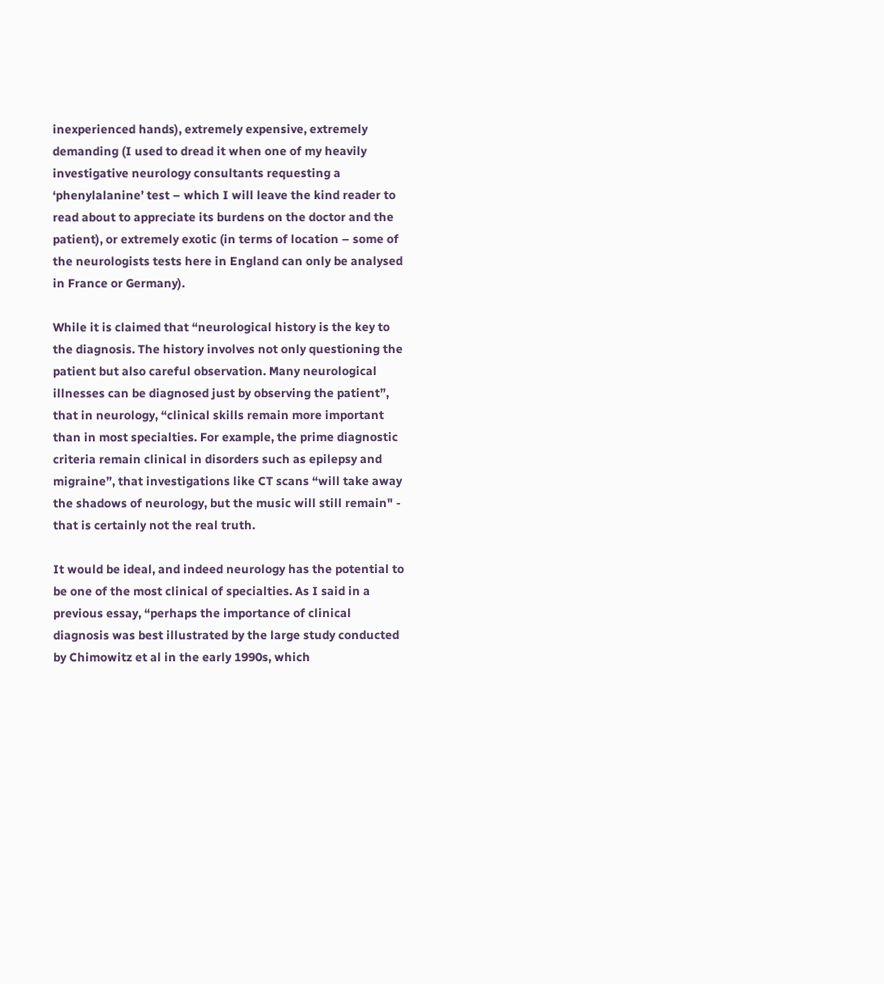inexperienced hands), extremely expensive, extremely demanding (I used to dread it when one of my heavily investigative neurology consultants requesting a ‘phenylalanine’ test – which I will leave the kind reader to read about to appreciate its burdens on the doctor and the patient), or extremely exotic (in terms of location – some of the neurologists tests here in England can only be analysed in France or Germany).

While it is claimed that “neurological history is the key to the diagnosis. The history involves not only questioning the patient but also careful observation. Many neurological illnesses can be diagnosed just by observing the patient”, that in neurology, “clinical skills remain more important than in most specialties. For example, the prime diagnostic criteria remain clinical in disorders such as epilepsy and migraine”, that investigations like CT scans “will take away the shadows of neurology, but the music will still remain" - that is certainly not the real truth.

It would be ideal, and indeed neurology has the potential to be one of the most clinical of specialties. As I said in a previous essay, “perhaps the importance of clinical diagnosis was best illustrated by the large study conducted by Chimowitz et al in the early 1990s, which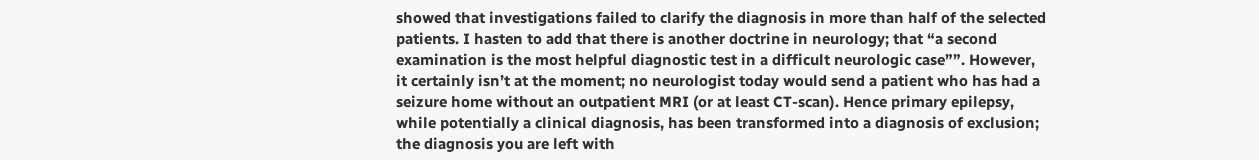showed that investigations failed to clarify the diagnosis in more than half of the selected patients. I hasten to add that there is another doctrine in neurology; that “a second examination is the most helpful diagnostic test in a difficult neurologic case””. However, it certainly isn’t at the moment; no neurologist today would send a patient who has had a seizure home without an outpatient MRI (or at least CT-scan). Hence primary epilepsy, while potentially a clinical diagnosis, has been transformed into a diagnosis of exclusion; the diagnosis you are left with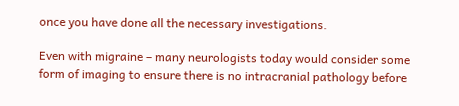once you have done all the necessary investigations.

Even with migraine – many neurologists today would consider some form of imaging to ensure there is no intracranial pathology before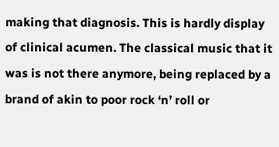making that diagnosis. This is hardly display of clinical acumen. The classical music that it was is not there anymore, being replaced by a brand of akin to poor rock ‘n’ roll or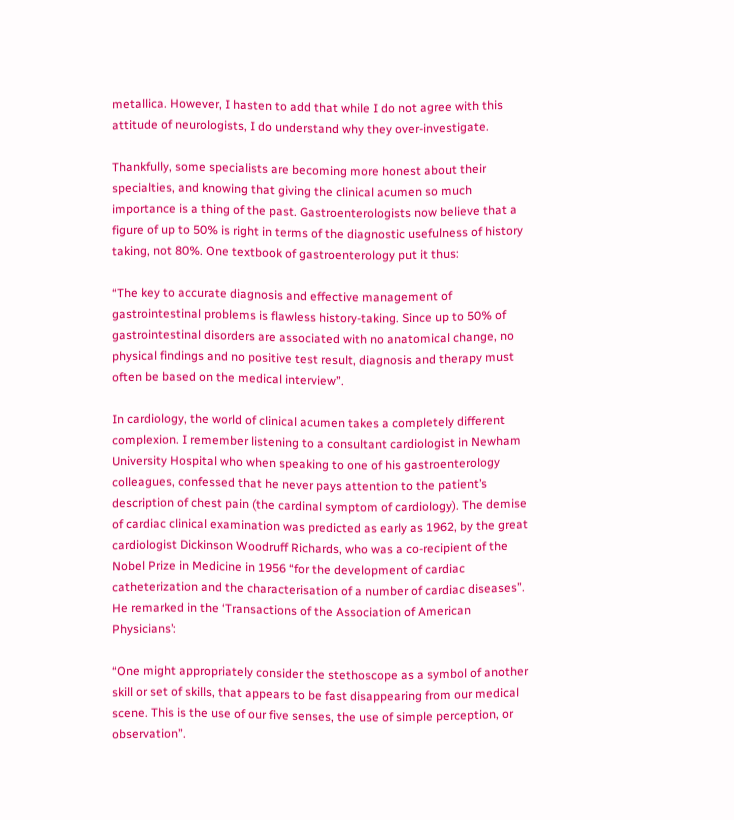metallica. However, I hasten to add that while I do not agree with this attitude of neurologists, I do understand why they over-investigate.

Thankfully, some specialists are becoming more honest about their specialties, and knowing that giving the clinical acumen so much importance is a thing of the past. Gastroenterologists now believe that a figure of up to 50% is right in terms of the diagnostic usefulness of history taking, not 80%. One textbook of gastroenterology put it thus:

“The key to accurate diagnosis and effective management of gastrointestinal problems is flawless history-taking. Since up to 50% of gastrointestinal disorders are associated with no anatomical change, no physical findings and no positive test result, diagnosis and therapy must often be based on the medical interview”.

In cardiology, the world of clinical acumen takes a completely different complexion. I remember listening to a consultant cardiologist in Newham University Hospital who when speaking to one of his gastroenterology colleagues, confessed that he never pays attention to the patient’s description of chest pain (the cardinal symptom of cardiology). The demise of cardiac clinical examination was predicted as early as 1962, by the great cardiologist Dickinson Woodruff Richards, who was a co-recipient of the Nobel Prize in Medicine in 1956 “for the development of cardiac catheterization and the characterisation of a number of cardiac diseases”. He remarked in the ‘Transactions of the Association of American Physicians’:

“One might appropriately consider the stethoscope as a symbol of another skill or set of skills, that appears to be fast disappearing from our medical scene. This is the use of our five senses, the use of simple perception, or observation”.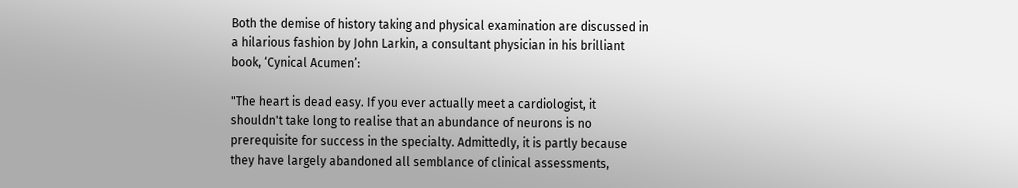Both the demise of history taking and physical examination are discussed in a hilarious fashion by John Larkin, a consultant physician in his brilliant book, ‘Cynical Acumen’:

"The heart is dead easy. If you ever actually meet a cardiologist, it shouldn't take long to realise that an abundance of neurons is no prerequisite for success in the specialty. Admittedly, it is partly because they have largely abandoned all semblance of clinical assessments,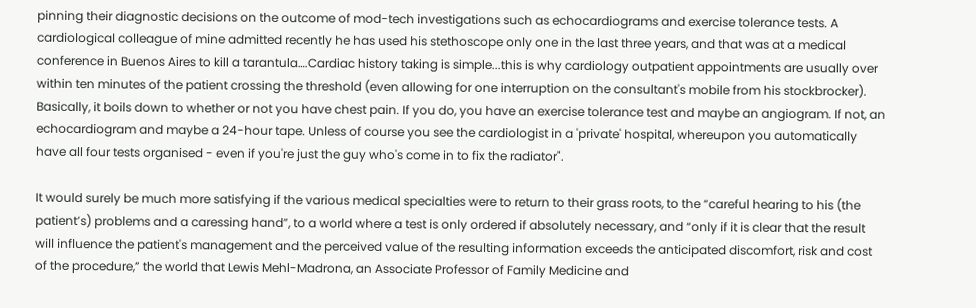pinning their diagnostic decisions on the outcome of mod-tech investigations such as echocardiograms and exercise tolerance tests. A cardiological colleague of mine admitted recently he has used his stethoscope only one in the last three years, and that was at a medical conference in Buenos Aires to kill a tarantula….Cardiac history taking is simple...this is why cardiology outpatient appointments are usually over within ten minutes of the patient crossing the threshold (even allowing for one interruption on the consultant's mobile from his stockbrocker). Basically, it boils down to whether or not you have chest pain. If you do, you have an exercise tolerance test and maybe an angiogram. If not, an echocardiogram and maybe a 24-hour tape. Unless of course you see the cardiologist in a 'private' hospital, whereupon you automatically have all four tests organised - even if you're just the guy who's come in to fix the radiator".

It would surely be much more satisfying if the various medical specialties were to return to their grass roots, to the “careful hearing to his (the patient’s) problems and a caressing hand”, to a world where a test is only ordered if absolutely necessary, and “only if it is clear that the result will influence the patient's management and the perceived value of the resulting information exceeds the anticipated discomfort, risk and cost of the procedure,” the world that Lewis Mehl-Madrona, an Associate Professor of Family Medicine and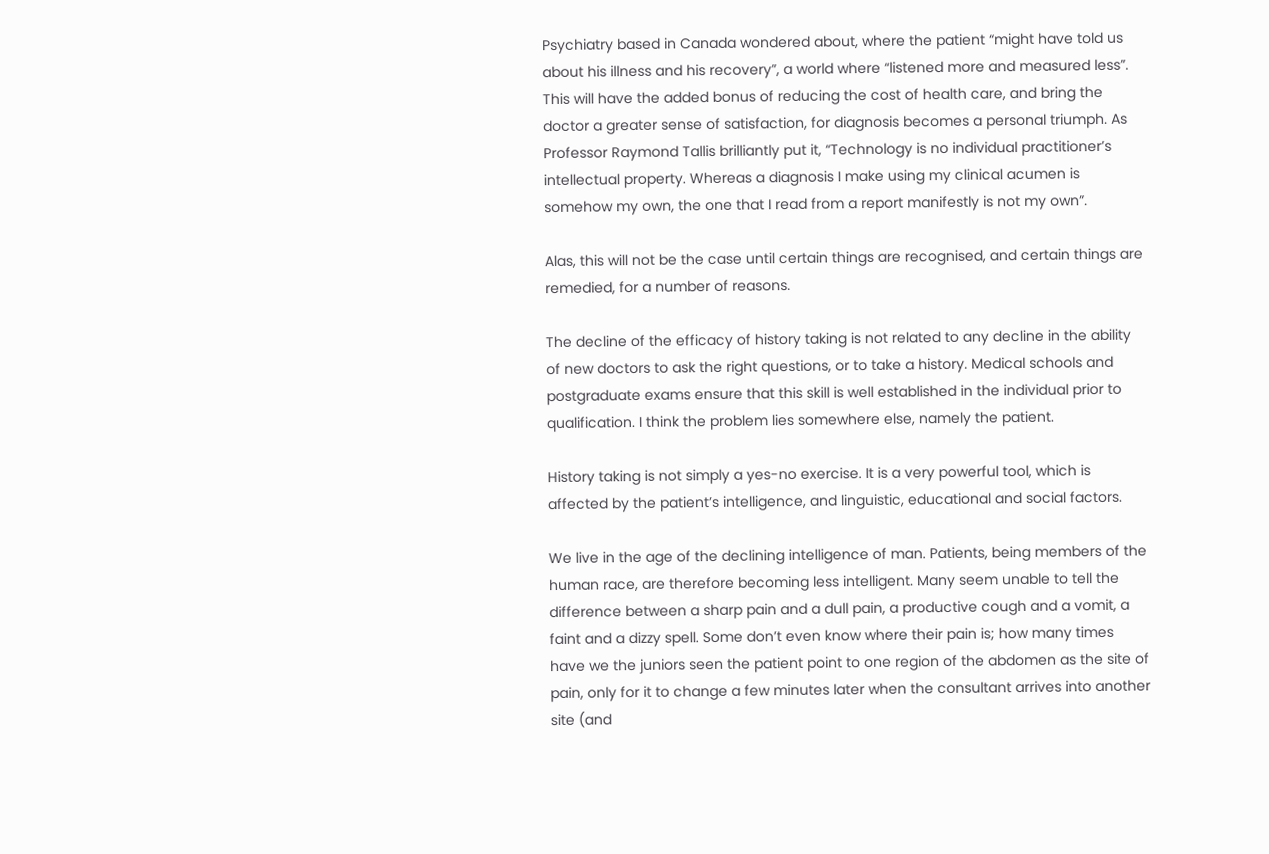Psychiatry based in Canada wondered about, where the patient “might have told us about his illness and his recovery”, a world where “listened more and measured less”. This will have the added bonus of reducing the cost of health care, and bring the doctor a greater sense of satisfaction, for diagnosis becomes a personal triumph. As Professor Raymond Tallis brilliantly put it, “Technology is no individual practitioner’s intellectual property. Whereas a diagnosis I make using my clinical acumen is somehow my own, the one that I read from a report manifestly is not my own”.

Alas, this will not be the case until certain things are recognised, and certain things are remedied, for a number of reasons.

The decline of the efficacy of history taking is not related to any decline in the ability of new doctors to ask the right questions, or to take a history. Medical schools and postgraduate exams ensure that this skill is well established in the individual prior to qualification. I think the problem lies somewhere else, namely the patient.

History taking is not simply a yes-no exercise. It is a very powerful tool, which is affected by the patient’s intelligence, and linguistic, educational and social factors.

We live in the age of the declining intelligence of man. Patients, being members of the human race, are therefore becoming less intelligent. Many seem unable to tell the difference between a sharp pain and a dull pain, a productive cough and a vomit, a faint and a dizzy spell. Some don’t even know where their pain is; how many times have we the juniors seen the patient point to one region of the abdomen as the site of pain, only for it to change a few minutes later when the consultant arrives into another site (and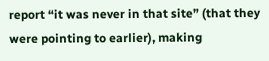report “it was never in that site” (that they were pointing to earlier), making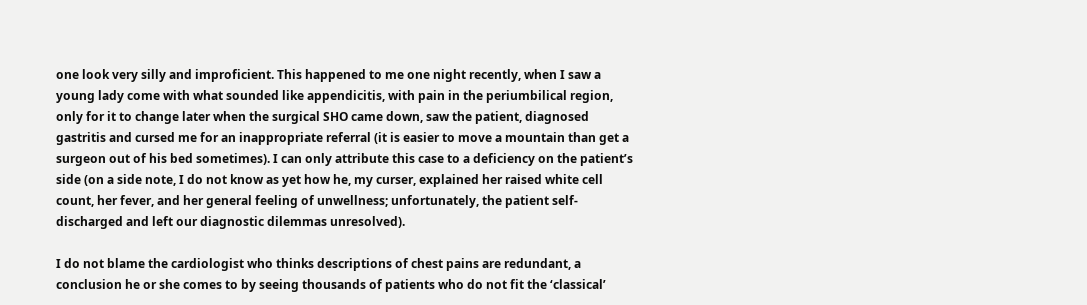one look very silly and improficient. This happened to me one night recently, when I saw a young lady come with what sounded like appendicitis, with pain in the periumbilical region, only for it to change later when the surgical SHO came down, saw the patient, diagnosed gastritis and cursed me for an inappropriate referral (it is easier to move a mountain than get a surgeon out of his bed sometimes). I can only attribute this case to a deficiency on the patient’s side (on a side note, I do not know as yet how he, my curser, explained her raised white cell count, her fever, and her general feeling of unwellness; unfortunately, the patient self-discharged and left our diagnostic dilemmas unresolved).

I do not blame the cardiologist who thinks descriptions of chest pains are redundant, a conclusion he or she comes to by seeing thousands of patients who do not fit the ‘classical’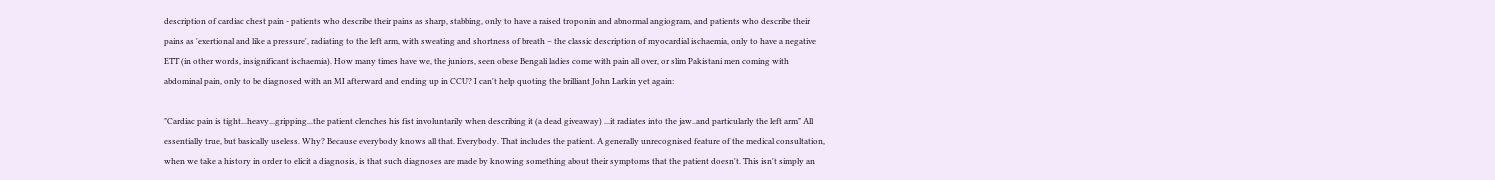description of cardiac chest pain - patients who describe their pains as sharp, stabbing, only to have a raised troponin and abnormal angiogram, and patients who describe their pains as 'exertional and like a pressure', radiating to the left arm, with sweating and shortness of breath – the classic description of myocardial ischaemia, only to have a negative ETT (in other words, insignificant ischaemia). How many times have we, the juniors, seen obese Bengali ladies come with pain all over, or slim Pakistani men coming with abdominal pain, only to be diagnosed with an MI afterward and ending up in CCU? I can't help quoting the brilliant John Larkin yet again:

"Cardiac pain is tight...heavy...gripping...the patient clenches his fist involuntarily when describing it (a dead giveaway) ...it radiates into the jaw..and particularly the left arm" All essentially true, but basically useless. Why? Because everybody knows all that. Everybody. That includes the patient. A generally unrecognised feature of the medical consultation, when we take a history in order to elicit a diagnosis, is that such diagnoses are made by knowing something about their symptoms that the patient doesn't. This isn't simply an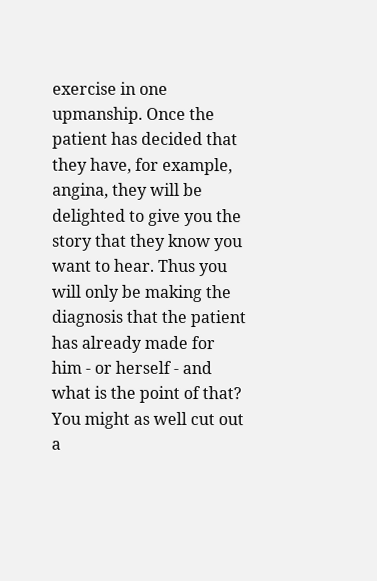exercise in one upmanship. Once the patient has decided that they have, for example, angina, they will be delighted to give you the story that they know you want to hear. Thus you will only be making the diagnosis that the patient has already made for him - or herself - and what is the point of that? You might as well cut out a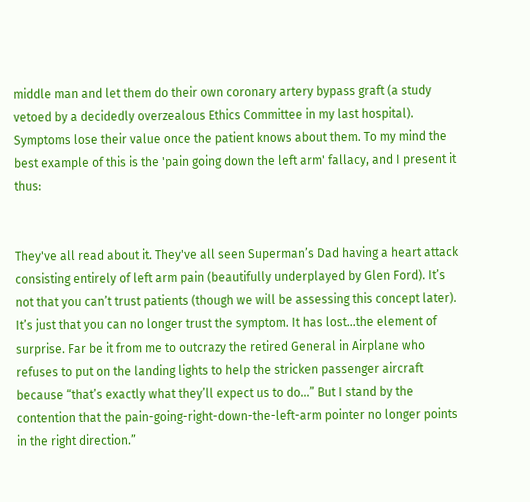middle man and let them do their own coronary artery bypass graft (a study vetoed by a decidedly overzealous Ethics Committee in my last hospital). Symptoms lose their value once the patient knows about them. To my mind the best example of this is the 'pain going down the left arm' fallacy, and I present it thus:


They've all read about it. They've all seen Superman’s Dad having a heart attack consisting entirely of left arm pain (beautifully underplayed by Glen Ford). It’s not that you can’t trust patients (though we will be assessing this concept later). It’s just that you can no longer trust the symptom. It has lost…the element of surprise. Far be it from me to outcrazy the retired General in Airplane who refuses to put on the landing lights to help the stricken passenger aircraft because “that’s exactly what they’ll expect us to do...” But I stand by the contention that the pain-going-right-down-the-left-arm pointer no longer points in the right direction.”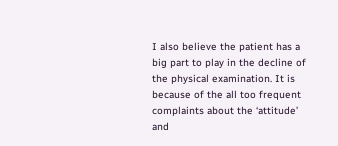I also believe the patient has a big part to play in the decline of the physical examination. It is because of the all too frequent complaints about the ‘attitude’ and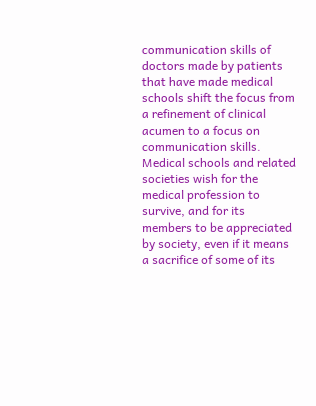communication skills of doctors made by patients that have made medical schools shift the focus from a refinement of clinical acumen to a focus on communication skills. Medical schools and related societies wish for the medical profession to survive, and for its members to be appreciated by society, even if it means a sacrifice of some of its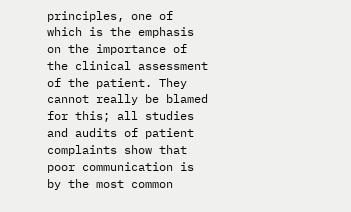principles, one of which is the emphasis on the importance of the clinical assessment of the patient. They cannot really be blamed for this; all studies and audits of patient complaints show that poor communication is by the most common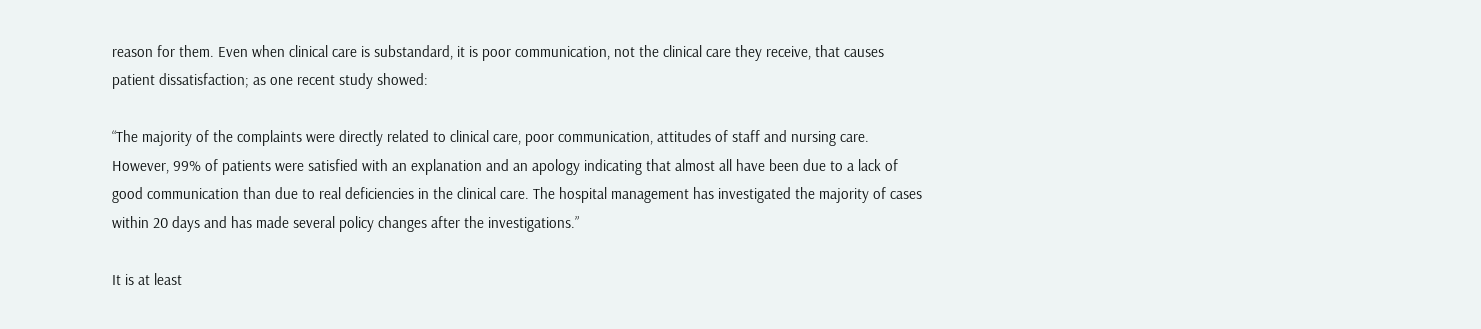reason for them. Even when clinical care is substandard, it is poor communication, not the clinical care they receive, that causes patient dissatisfaction; as one recent study showed:

“The majority of the complaints were directly related to clinical care, poor communication, attitudes of staff and nursing care. However, 99% of patients were satisfied with an explanation and an apology indicating that almost all have been due to a lack of good communication than due to real deficiencies in the clinical care. The hospital management has investigated the majority of cases within 20 days and has made several policy changes after the investigations.”

It is at least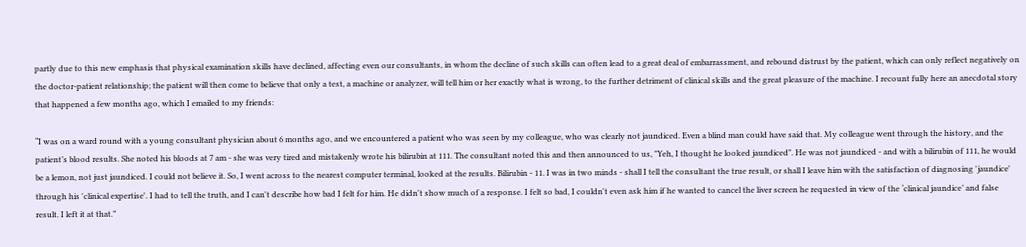partly due to this new emphasis that physical examination skills have declined, affecting even our consultants, in whom the decline of such skills can often lead to a great deal of embarrassment, and rebound distrust by the patient, which can only reflect negatively on the doctor-patient relationship; the patient will then come to believe that only a test, a machine or analyzer, will tell him or her exactly what is wrong, to the further detriment of clinical skills and the great pleasure of the machine. I recount fully here an anecdotal story that happened a few months ago, which I emailed to my friends:

“I was on a ward round with a young consultant physician about 6 months ago, and we encountered a patient who was seen by my colleague, who was clearly not jaundiced. Even a blind man could have said that. My colleague went through the history, and the patient’s blood results. She noted his bloods at 7 am - she was very tired and mistakenly wrote his bilirubin at 111. The consultant noted this and then announced to us, "Yeh, I thought he looked jaundiced". He was not jaundiced - and with a bilirubin of 111, he would be a lemon, not just jaundiced. I could not believe it. So, I went across to the nearest computer terminal, looked at the results. Bilirubin - 11. I was in two minds - shall I tell the consultant the true result, or shall I leave him with the satisfaction of diagnosing 'jaundice' through his 'clinical expertise'. I had to tell the truth, and I can't describe how bad I felt for him. He didn't show much of a response. I felt so bad, I couldn't even ask him if he wanted to cancel the liver screen he requested in view of the ‘clinical jaundice’ and false result. I left it at that.”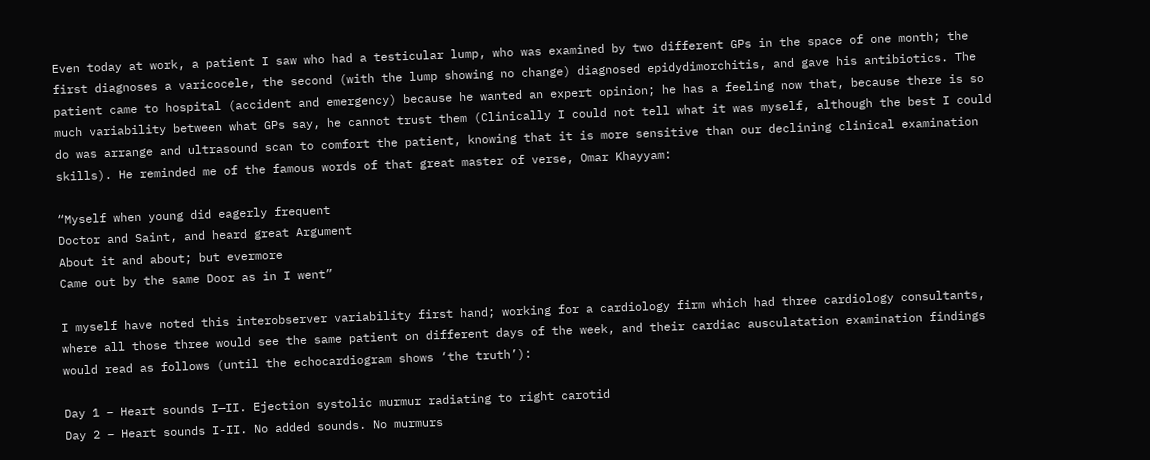Even today at work, a patient I saw who had a testicular lump, who was examined by two different GPs in the space of one month; the first diagnoses a varicocele, the second (with the lump showing no change) diagnosed epidydimorchitis, and gave his antibiotics. The patient came to hospital (accident and emergency) because he wanted an expert opinion; he has a feeling now that, because there is so much variability between what GPs say, he cannot trust them (Clinically I could not tell what it was myself, although the best I could do was arrange and ultrasound scan to comfort the patient, knowing that it is more sensitive than our declining clinical examination skills). He reminded me of the famous words of that great master of verse, Omar Khayyam:

“Myself when young did eagerly frequent
Doctor and Saint, and heard great Argument
About it and about; but evermore
Came out by the same Door as in I went”

I myself have noted this interobserver variability first hand; working for a cardiology firm which had three cardiology consultants, where all those three would see the same patient on different days of the week, and their cardiac ausculatation examination findings would read as follows (until the echocardiogram shows ‘the truth’):

Day 1 – Heart sounds I—II. Ejection systolic murmur radiating to right carotid
Day 2 – Heart sounds I-II. No added sounds. No murmurs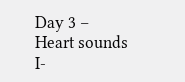Day 3 – Heart sounds I-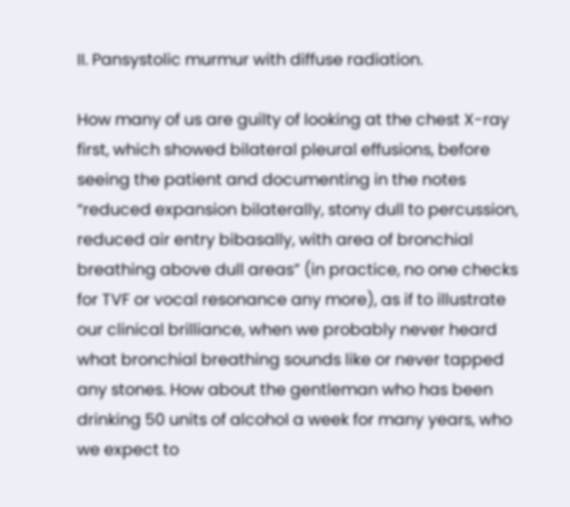II. Pansystolic murmur with diffuse radiation.

How many of us are guilty of looking at the chest X-ray first, which showed bilateral pleural effusions, before seeing the patient and documenting in the notes “reduced expansion bilaterally, stony dull to percussion, reduced air entry bibasally, with area of bronchial breathing above dull areas” (in practice, no one checks for TVF or vocal resonance any more), as if to illustrate our clinical brilliance, when we probably never heard what bronchial breathing sounds like or never tapped any stones. How about the gentleman who has been drinking 50 units of alcohol a week for many years, who we expect to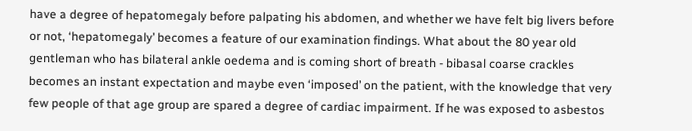have a degree of hepatomegaly before palpating his abdomen, and whether we have felt big livers before or not, ‘hepatomegaly’ becomes a feature of our examination findings. What about the 80 year old gentleman who has bilateral ankle oedema and is coming short of breath - bibasal coarse crackles becomes an instant expectation and maybe even ‘imposed’ on the patient, with the knowledge that very few people of that age group are spared a degree of cardiac impairment. If he was exposed to asbestos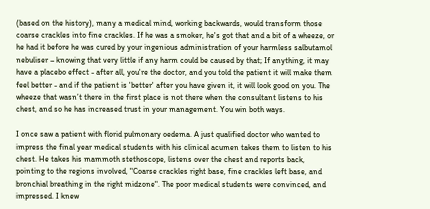(based on the history), many a medical mind, working backwards, would transform those coarse crackles into fine crackles. If he was a smoker, he's got that and a bit of a wheeze, or he had it before he was cured by your ingenious administration of your harmless salbutamol nebuliser – knowing that very little if any harm could be caused by that; If anything, it may have a placebo effect - after all, you're the doctor, and you told the patient it will make them feel better - and if the patient is 'better' after you have given it, it will look good on you. The wheeze that wasn’t there in the first place is not there when the consultant listens to his chest, and so he has increased trust in your management. You win both ways.

I once saw a patient with florid pulmonary oedema. A just qualified doctor who wanted to impress the final year medical students with his clinical acumen takes them to listen to his chest. He takes his mammoth stethoscope, listens over the chest and reports back, pointing to the regions involved, "Coarse crackles right base, fine crackles left base, and bronchial breathing in the right midzone". The poor medical students were convinced, and impressed. I knew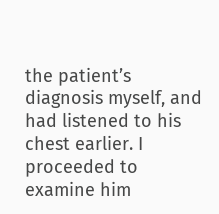the patient’s diagnosis myself, and had listened to his chest earlier. I proceeded to examine him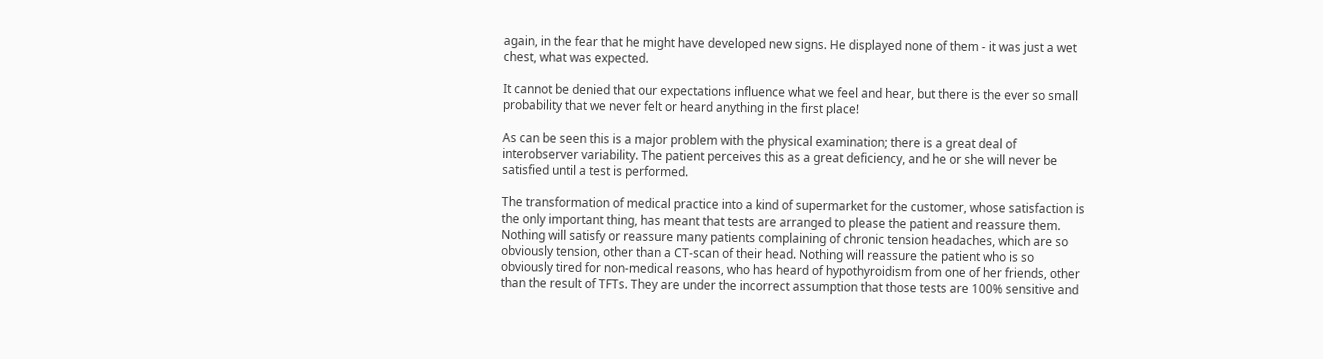again, in the fear that he might have developed new signs. He displayed none of them - it was just a wet chest, what was expected.

It cannot be denied that our expectations influence what we feel and hear, but there is the ever so small probability that we never felt or heard anything in the first place!

As can be seen this is a major problem with the physical examination; there is a great deal of interobserver variability. The patient perceives this as a great deficiency, and he or she will never be satisfied until a test is performed.

The transformation of medical practice into a kind of supermarket for the customer, whose satisfaction is the only important thing, has meant that tests are arranged to please the patient and reassure them. Nothing will satisfy or reassure many patients complaining of chronic tension headaches, which are so obviously tension, other than a CT-scan of their head. Nothing will reassure the patient who is so obviously tired for non-medical reasons, who has heard of hypothyroidism from one of her friends, other than the result of TFTs. They are under the incorrect assumption that those tests are 100% sensitive and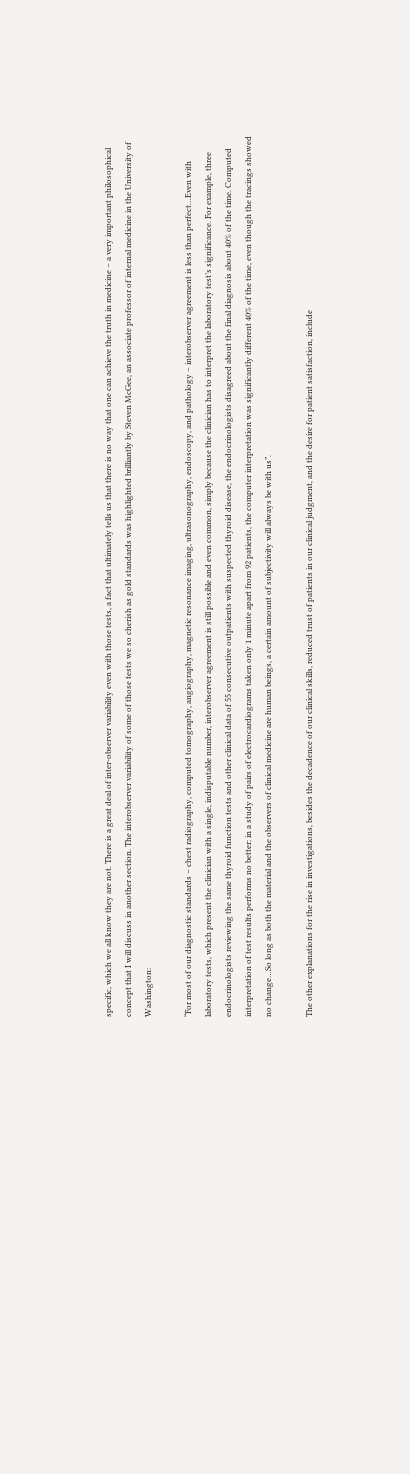specific, which we all know they are not. There is a great deal of inter-observer variability even with those tests, a fact that ultimately tells us that there is no way that one can achieve the truth in medicine – a very important philosophical concept that I will discuss in another section. The interobserver variability of some of those tests we so cherish as gold standards was highlighted brilliantly by Steven McGee, an associate professor of internal medicine in the University of Washington:

“For most of our diagnostic standards – chest radiography, computed tomography, angiography, magnetic resonance imaging, ultrasonography, endoscopy, and pathology – interobserver agreement is less than perfect…Even with laboratory tests, which present the clinician with a single, indisputable number, interobserver agreement is still possible and even common, simply because the clinician has to interpret the laboratory test’s significance. For example, three endocrinologists reviewing the same thyroid function tests and other clinical data of 55 consecutive outpatients with suspected thyroid disease, the endocrinologists disagreed about the final diagnosis about 40% of the time. Computed interpretation of test results performs no better: in a study of pairs of electrocardiograms taken only 1 minute apart from 92 patients, the computer interpretation was significantly different 40% of the time, even though the tracings showed no change…So long as both the material and the observers of clinical medicine are human beings, a certain amount of subjectivity will always be with us”.

The other explanations for the rise in investigations, besides the decadence of our clinical skills, reduced trust of patients in our clinical judgment, and the desire for patient satisfaction, include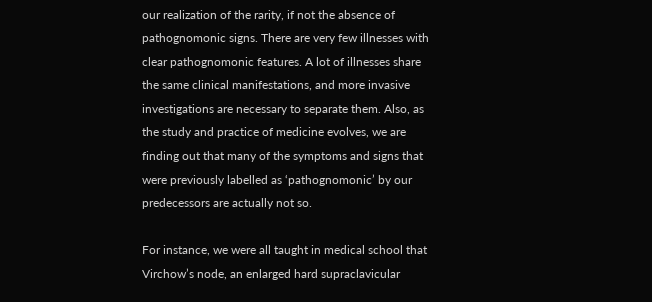our realization of the rarity, if not the absence of pathognomonic signs. There are very few illnesses with clear pathognomonic features. A lot of illnesses share the same clinical manifestations, and more invasive investigations are necessary to separate them. Also, as the study and practice of medicine evolves, we are finding out that many of the symptoms and signs that were previously labelled as ‘pathognomonic’ by our predecessors are actually not so.

For instance, we were all taught in medical school that Virchow’s node, an enlarged hard supraclavicular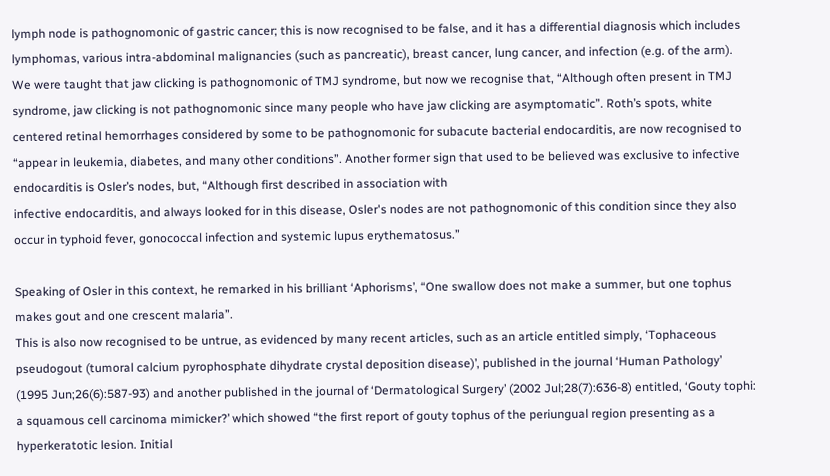lymph node is pathognomonic of gastric cancer; this is now recognised to be false, and it has a differential diagnosis which includes lymphomas, various intra-abdominal malignancies (such as pancreatic), breast cancer, lung cancer, and infection (e.g. of the arm). We were taught that jaw clicking is pathognomonic of TMJ syndrome, but now we recognise that, “Although often present in TMJ syndrome, jaw clicking is not pathognomonic since many people who have jaw clicking are asymptomatic”. Roth’s spots, white centered retinal hemorrhages considered by some to be pathognomonic for subacute bacterial endocarditis, are now recognised to “appear in leukemia, diabetes, and many other conditions”. Another former sign that used to be believed was exclusive to infective endocarditis is Osler’s nodes, but, “Although first described in association with
infective endocarditis, and always looked for in this disease, Osler's nodes are not pathognomonic of this condition since they also occur in typhoid fever, gonococcal infection and systemic lupus erythematosus.”

Speaking of Osler in this context, he remarked in his brilliant ‘Aphorisms’, “One swallow does not make a summer, but one tophus makes gout and one crescent malaria”.
This is also now recognised to be untrue, as evidenced by many recent articles, such as an article entitled simply, ‘Tophaceous pseudogout (tumoral calcium pyrophosphate dihydrate crystal deposition disease)’, published in the journal ‘Human Pathology’ (1995 Jun;26(6):587-93) and another published in the journal of ‘Dermatological Surgery’ (2002 Jul;28(7):636-8) entitled, ‘Gouty tophi: a squamous cell carcinoma mimicker?’ which showed “the first report of gouty tophus of the periungual region presenting as a hyperkeratotic lesion. Initial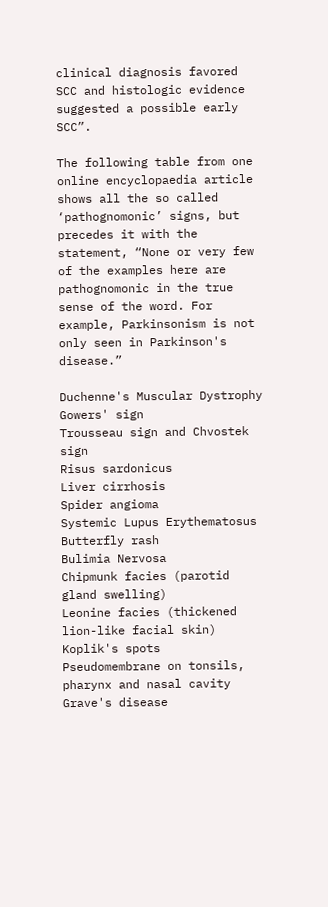clinical diagnosis favored SCC and histologic evidence suggested a possible early SCC”.

The following table from one online encyclopaedia article shows all the so called ‘pathognomonic’ signs, but precedes it with the statement, “None or very few of the examples here are pathognomonic in the true sense of the word. For example, Parkinsonism is not only seen in Parkinson's disease.”

Duchenne's Muscular Dystrophy
Gowers' sign
Trousseau sign and Chvostek sign
Risus sardonicus
Liver cirrhosis
Spider angioma
Systemic Lupus Erythematosus
Butterfly rash
Bulimia Nervosa
Chipmunk facies (parotid gland swelling)
Leonine facies (thickened lion-like facial skin)
Koplik's spots
Pseudomembrane on tonsils, pharynx and nasal cavity
Grave's disease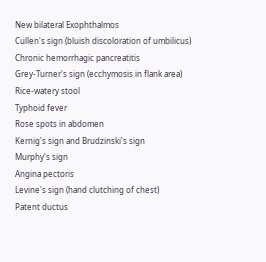New bilateral Exophthalmos
Cullen's sign (bluish discoloration of umbilicus)
Chronic hemorrhagic pancreatitis
Grey-Turner's sign (ecchymosis in flank area)
Rice-watery stool
Typhoid fever
Rose spots in abdomen
Kernig's sign and Brudzinski's sign
Murphy's sign
Angina pectoris
Levine's sign (hand clutching of chest)
Patent ductus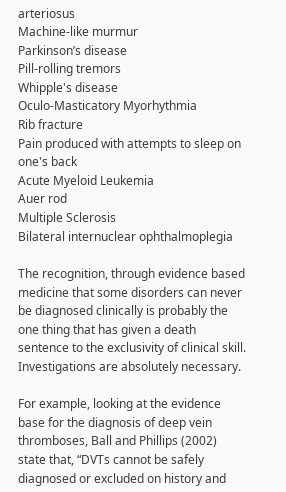arteriosus
Machine-like murmur
Parkinson’s disease
Pill-rolling tremors
Whipple's disease
Oculo-Masticatory Myorhythmia
Rib fracture
Pain produced with attempts to sleep on one's back
Acute Myeloid Leukemia
Auer rod
Multiple Sclerosis
Bilateral internuclear ophthalmoplegia

The recognition, through evidence based medicine that some disorders can never be diagnosed clinically is probably the one thing that has given a death sentence to the exclusivity of clinical skill. Investigations are absolutely necessary.

For example, looking at the evidence base for the diagnosis of deep vein thromboses, Ball and Phillips (2002) state that, “DVTs cannot be safely diagnosed or excluded on history and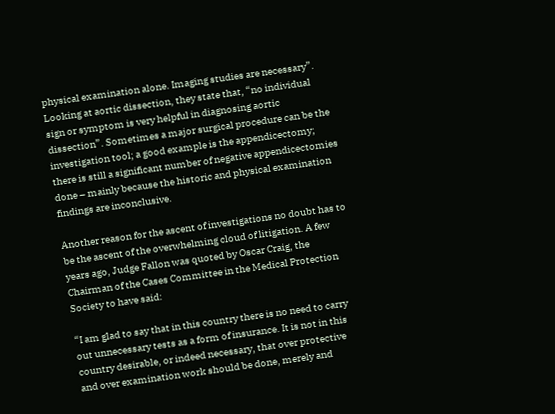physical examination alone. Imaging studies are necessary”. Looking at aortic dissection, they state that, “no individual sign or symptom is very helpful in diagnosing aortic dissection”. Sometimes a major surgical procedure can be the investigation tool; a good example is the appendicectomy; there is still a significant number of negative appendicectomies done – mainly because the historic and physical examination findings are inconclusive.

Another reason for the ascent of investigations no doubt has to be the ascent of the overwhelming cloud of litigation. A few years ago, Judge Fallon was quoted by Oscar Craig, the Chairman of the Cases Committee in the Medical Protection Society to have said:

“I am glad to say that in this country there is no need to carry out unnecessary tests as a form of insurance. It is not in this country desirable, or indeed necessary, that over protective and over examination work should be done, merely and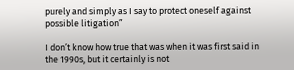purely and simply as I say to protect oneself against possible litigation”

I don’t know how true that was when it was first said in the 1990s, but it certainly is not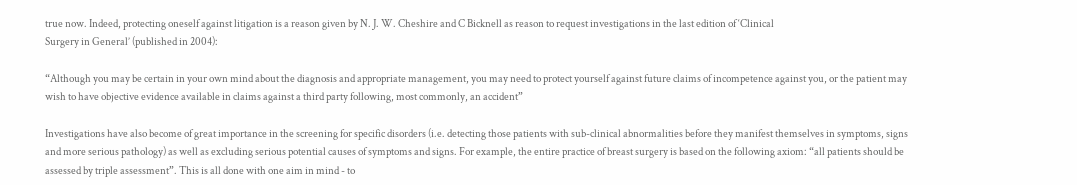true now. Indeed, protecting oneself against litigation is a reason given by N. J. W. Cheshire and C Bicknell as reason to request investigations in the last edition of ‘Clinical
Surgery in General’ (published in 2004):

“Although you may be certain in your own mind about the diagnosis and appropriate management, you may need to protect yourself against future claims of incompetence against you, or the patient may wish to have objective evidence available in claims against a third party following, most commonly, an accident”

Investigations have also become of great importance in the screening for specific disorders (i.e. detecting those patients with sub-clinical abnormalities before they manifest themselves in symptoms, signs and more serious pathology) as well as excluding serious potential causes of symptoms and signs. For example, the entire practice of breast surgery is based on the following axiom: “all patients should be assessed by triple assessment”. This is all done with one aim in mind - to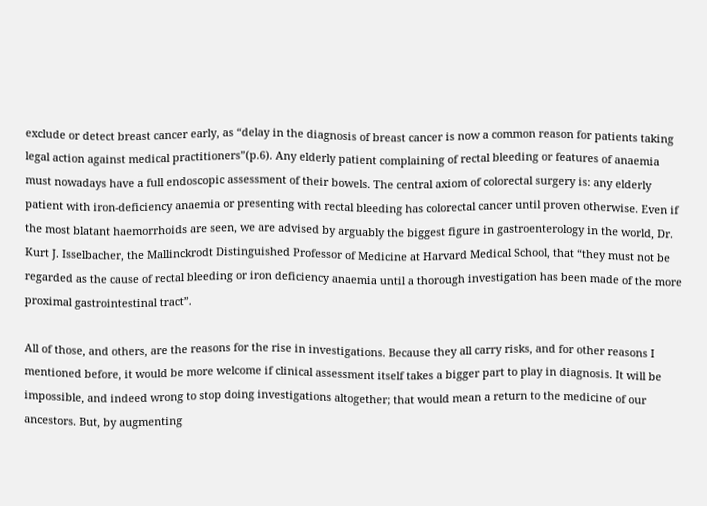exclude or detect breast cancer early, as “delay in the diagnosis of breast cancer is now a common reason for patients taking legal action against medical practitioners”(p.6). Any elderly patient complaining of rectal bleeding or features of anaemia must nowadays have a full endoscopic assessment of their bowels. The central axiom of colorectal surgery is: any elderly patient with iron-deficiency anaemia or presenting with rectal bleeding has colorectal cancer until proven otherwise. Even if the most blatant haemorrhoids are seen, we are advised by arguably the biggest figure in gastroenterology in the world, Dr. Kurt J. Isselbacher, the Mallinckrodt Distinguished Professor of Medicine at Harvard Medical School, that “they must not be regarded as the cause of rectal bleeding or iron deficiency anaemia until a thorough investigation has been made of the more proximal gastrointestinal tract”.

All of those, and others, are the reasons for the rise in investigations. Because they all carry risks, and for other reasons I mentioned before, it would be more welcome if clinical assessment itself takes a bigger part to play in diagnosis. It will be impossible, and indeed wrong to stop doing investigations altogether; that would mean a return to the medicine of our ancestors. But, by augmenting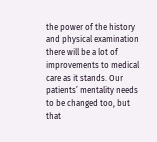the power of the history and physical examination there will be a lot of improvements to medical care as it stands. Our patients’ mentality needs to be changed too, but that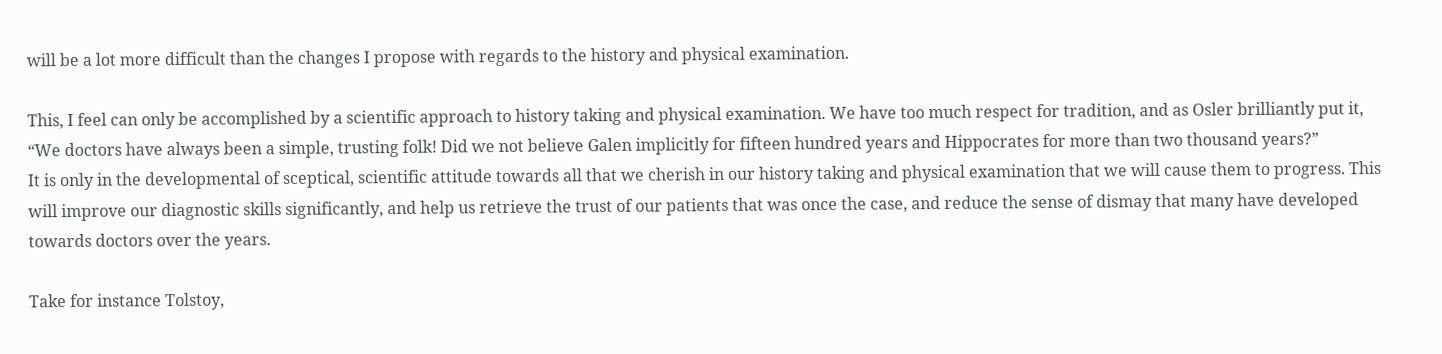will be a lot more difficult than the changes I propose with regards to the history and physical examination.

This, I feel can only be accomplished by a scientific approach to history taking and physical examination. We have too much respect for tradition, and as Osler brilliantly put it, “We doctors have always been a simple, trusting folk! Did we not believe Galen implicitly for fifteen hundred years and Hippocrates for more than two thousand years?”
It is only in the developmental of sceptical, scientific attitude towards all that we cherish in our history taking and physical examination that we will cause them to progress. This will improve our diagnostic skills significantly, and help us retrieve the trust of our patients that was once the case, and reduce the sense of dismay that many have developed towards doctors over the years.

Take for instance Tolstoy,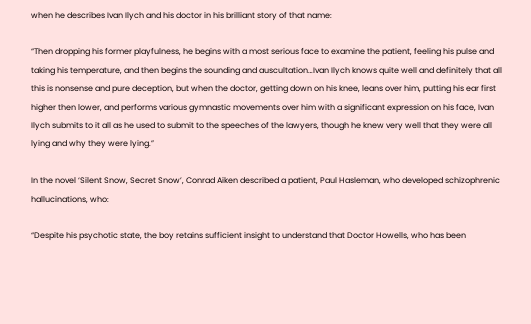when he describes Ivan Ilych and his doctor in his brilliant story of that name:

“Then dropping his former playfulness, he begins with a most serious face to examine the patient, feeling his pulse and taking his temperature, and then begins the sounding and auscultation…Ivan Ilych knows quite well and definitely that all this is nonsense and pure deception, but when the doctor, getting down on his knee, leans over him, putting his ear first higher then lower, and performs various gymnastic movements over him with a significant expression on his face, Ivan Ilych submits to it all as he used to submit to the speeches of the lawyers, though he knew very well that they were all lying and why they were lying.”

In the novel ‘Silent Snow, Secret Snow’, Conrad Aiken described a patient, Paul Hasleman, who developed schizophrenic hallucinations, who:

“Despite his psychotic state, the boy retains sufficient insight to understand that Doctor Howells, who has been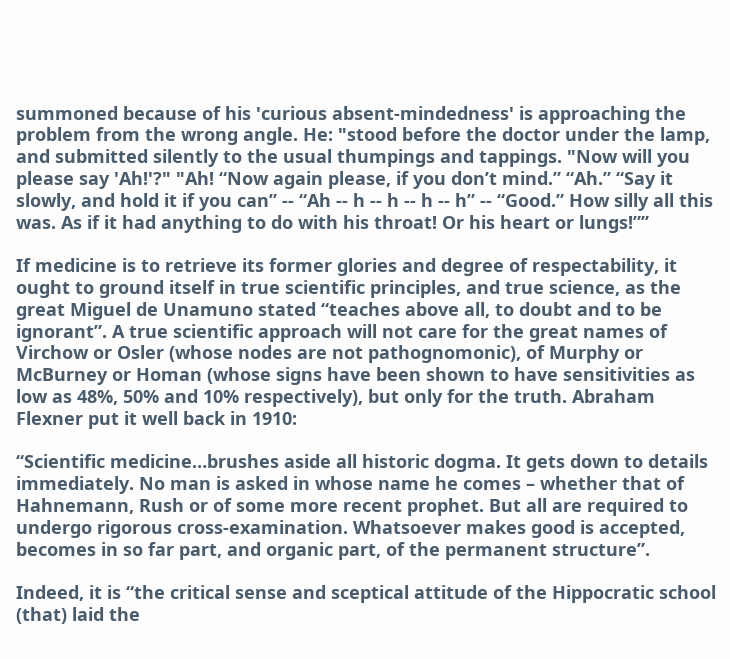summoned because of his 'curious absent-mindedness' is approaching the problem from the wrong angle. He: "stood before the doctor under the lamp, and submitted silently to the usual thumpings and tappings. "Now will you please say 'Ah!'?" "Ah! “Now again please, if you don’t mind.” “Ah.” “Say it slowly, and hold it if you can” -- “Ah -- h -- h -- h -- h” -- “Good.” How silly all this was. As if it had anything to do with his throat! Or his heart or lungs!””

If medicine is to retrieve its former glories and degree of respectability, it ought to ground itself in true scientific principles, and true science, as the great Miguel de Unamuno stated “teaches above all, to doubt and to be ignorant”. A true scientific approach will not care for the great names of Virchow or Osler (whose nodes are not pathognomonic), of Murphy or McBurney or Homan (whose signs have been shown to have sensitivities as low as 48%, 50% and 10% respectively), but only for the truth. Abraham Flexner put it well back in 1910:

“Scientific medicine…brushes aside all historic dogma. It gets down to details immediately. No man is asked in whose name he comes – whether that of Hahnemann, Rush or of some more recent prophet. But all are required to undergo rigorous cross-examination. Whatsoever makes good is accepted, becomes in so far part, and organic part, of the permanent structure”.

Indeed, it is “the critical sense and sceptical attitude of the Hippocratic school (that) laid the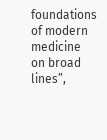foundations of modern medicine on broad lines”,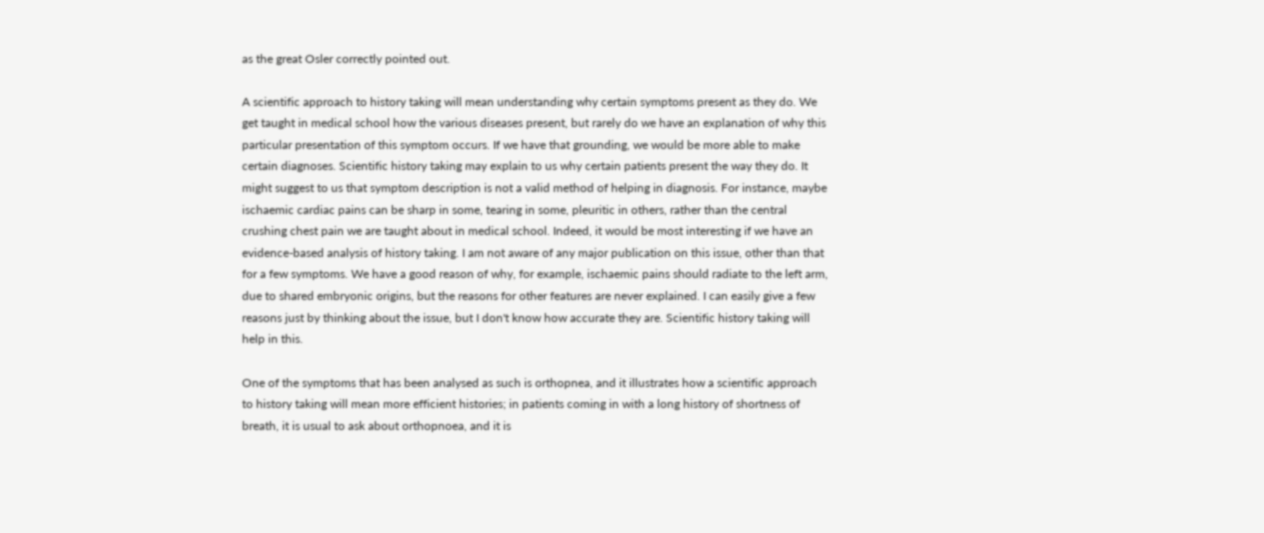as the great Osler correctly pointed out.

A scientific approach to history taking will mean understanding why certain symptoms present as they do. We get taught in medical school how the various diseases present, but rarely do we have an explanation of why this particular presentation of this symptom occurs. If we have that grounding, we would be more able to make certain diagnoses. Scientific history taking may explain to us why certain patients present the way they do. It might suggest to us that symptom description is not a valid method of helping in diagnosis. For instance, maybe ischaemic cardiac pains can be sharp in some, tearing in some, pleuritic in others, rather than the central crushing chest pain we are taught about in medical school. Indeed, it would be most interesting if we have an evidence-based analysis of history taking. I am not aware of any major publication on this issue, other than that for a few symptoms. We have a good reason of why, for example, ischaemic pains should radiate to the left arm, due to shared embryonic origins, but the reasons for other features are never explained. I can easily give a few reasons just by thinking about the issue, but I don't know how accurate they are. Scientific history taking will help in this.

One of the symptoms that has been analysed as such is orthopnea, and it illustrates how a scientific approach to history taking will mean more efficient histories; in patients coming in with a long history of shortness of breath, it is usual to ask about orthopnoea, and it is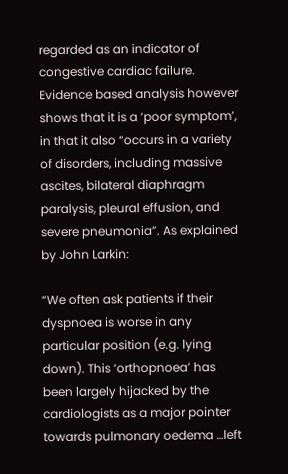regarded as an indicator of congestive cardiac failure. Evidence based analysis however shows that it is a ‘poor symptom’, in that it also “occurs in a variety of disorders, including massive ascites, bilateral diaphragm paralysis, pleural effusion, and severe pneumonia”. As explained by John Larkin:

“We often ask patients if their dyspnoea is worse in any particular position (e.g. lying down). This ‘orthopnoea’ has been largely hijacked by the cardiologists as a major pointer towards pulmonary oedema …left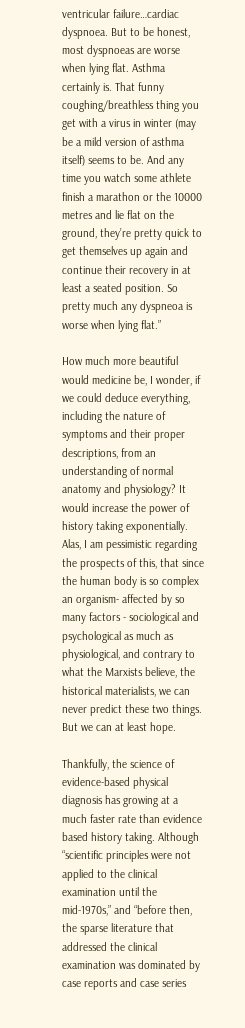ventricular failure…cardiac dyspnoea. But to be honest, most dyspnoeas are worse when lying flat. Asthma certainly is. That funny coughing/breathless thing you get with a virus in winter (may be a mild version of asthma itself) seems to be. And any time you watch some athlete finish a marathon or the 10000 metres and lie flat on the ground, they’re pretty quick to get themselves up again and continue their recovery in at least a seated position. So pretty much any dyspneoa is worse when lying flat.”

How much more beautiful would medicine be, I wonder, if we could deduce everything, including the nature of symptoms and their proper descriptions, from an understanding of normal anatomy and physiology? It would increase the power of history taking exponentially. Alas, I am pessimistic regarding the prospects of this, that since the human body is so complex an organism- affected by so many factors - sociological and psychological as much as physiological, and contrary to what the Marxists believe, the historical materialists, we can never predict these two things. But we can at least hope.

Thankfully, the science of evidence-based physical diagnosis has growing at a much faster rate than evidence based history taking. Although “scientific principles were not applied to the clinical examination until the mid-1970s,” and “before then, the sparse literature that addressed the clinical examination was dominated by case reports and case series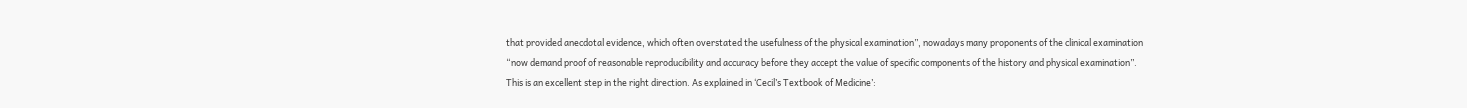that provided anecdotal evidence, which often overstated the usefulness of the physical examination”, nowadays many proponents of the clinical examination “now demand proof of reasonable reproducibility and accuracy before they accept the value of specific components of the history and physical examination”. This is an excellent step in the right direction. As explained in ‘Cecil’s Textbook of Medicine’: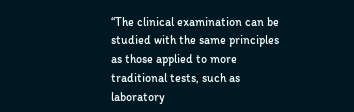“The clinical examination can be studied with the same principles as those applied to more traditional tests, such as laboratory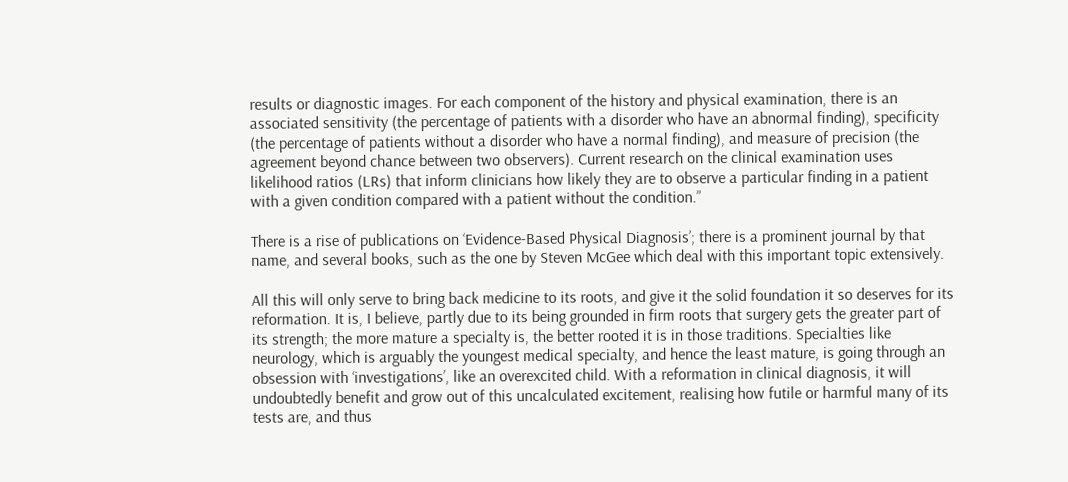results or diagnostic images. For each component of the history and physical examination, there is an associated sensitivity (the percentage of patients with a disorder who have an abnormal finding), specificity (the percentage of patients without a disorder who have a normal finding), and measure of precision (the agreement beyond chance between two observers). Current research on the clinical examination uses likelihood ratios (LRs) that inform clinicians how likely they are to observe a particular finding in a patient with a given condition compared with a patient without the condition.”

There is a rise of publications on ‘Evidence-Based Physical Diagnosis’; there is a prominent journal by that name, and several books, such as the one by Steven McGee which deal with this important topic extensively.

All this will only serve to bring back medicine to its roots, and give it the solid foundation it so deserves for its reformation. It is, I believe, partly due to its being grounded in firm roots that surgery gets the greater part of its strength; the more mature a specialty is, the better rooted it is in those traditions. Specialties like neurology, which is arguably the youngest medical specialty, and hence the least mature, is going through an obsession with ‘investigations’, like an overexcited child. With a reformation in clinical diagnosis, it will undoubtedly benefit and grow out of this uncalculated excitement, realising how futile or harmful many of its tests are, and thus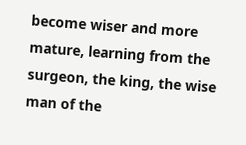become wiser and more mature, learning from the surgeon, the king, the wise man of the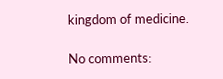kingdom of medicine.

No comments: